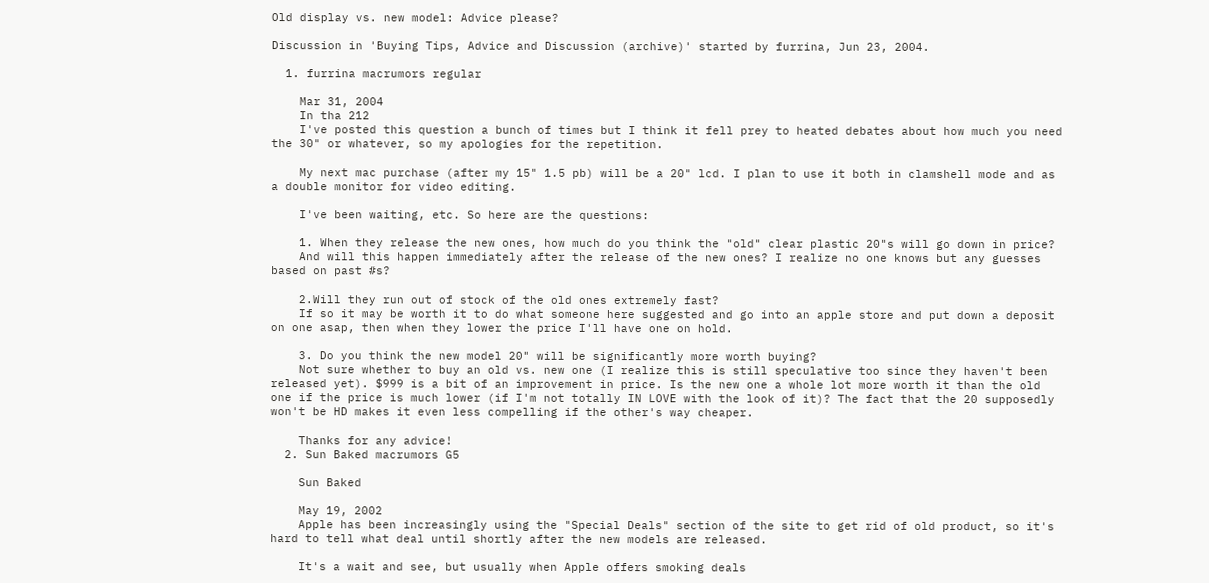Old display vs. new model: Advice please?

Discussion in 'Buying Tips, Advice and Discussion (archive)' started by furrina, Jun 23, 2004.

  1. furrina macrumors regular

    Mar 31, 2004
    In tha 212
    I've posted this question a bunch of times but I think it fell prey to heated debates about how much you need the 30" or whatever, so my apologies for the repetition.

    My next mac purchase (after my 15" 1.5 pb) will be a 20" lcd. I plan to use it both in clamshell mode and as a double monitor for video editing.

    I've been waiting, etc. So here are the questions:

    1. When they release the new ones, how much do you think the "old" clear plastic 20"s will go down in price?
    And will this happen immediately after the release of the new ones? I realize no one knows but any guesses based on past #s?

    2.Will they run out of stock of the old ones extremely fast?
    If so it may be worth it to do what someone here suggested and go into an apple store and put down a deposit on one asap, then when they lower the price I'll have one on hold.

    3. Do you think the new model 20" will be significantly more worth buying?
    Not sure whether to buy an old vs. new one (I realize this is still speculative too since they haven't been released yet). $999 is a bit of an improvement in price. Is the new one a whole lot more worth it than the old one if the price is much lower (if I'm not totally IN LOVE with the look of it)? The fact that the 20 supposedly won't be HD makes it even less compelling if the other's way cheaper.

    Thanks for any advice!
  2. Sun Baked macrumors G5

    Sun Baked

    May 19, 2002
    Apple has been increasingly using the "Special Deals" section of the site to get rid of old product, so it's hard to tell what deal until shortly after the new models are released.

    It's a wait and see, but usually when Apple offers smoking deals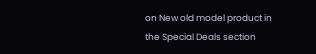on New old model product in the Special Deals section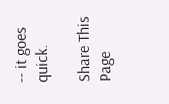-- it goes quick.

Share This Page